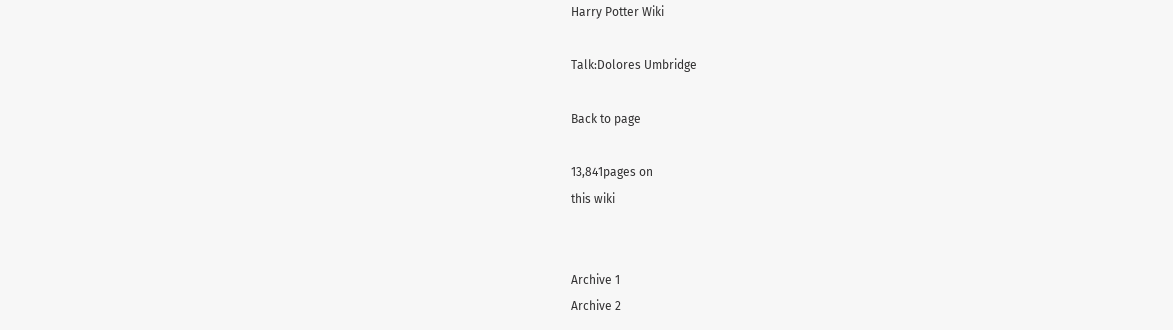Harry Potter Wiki

Talk:Dolores Umbridge

Back to page

13,841pages on
this wiki


Archive 1
Archive 2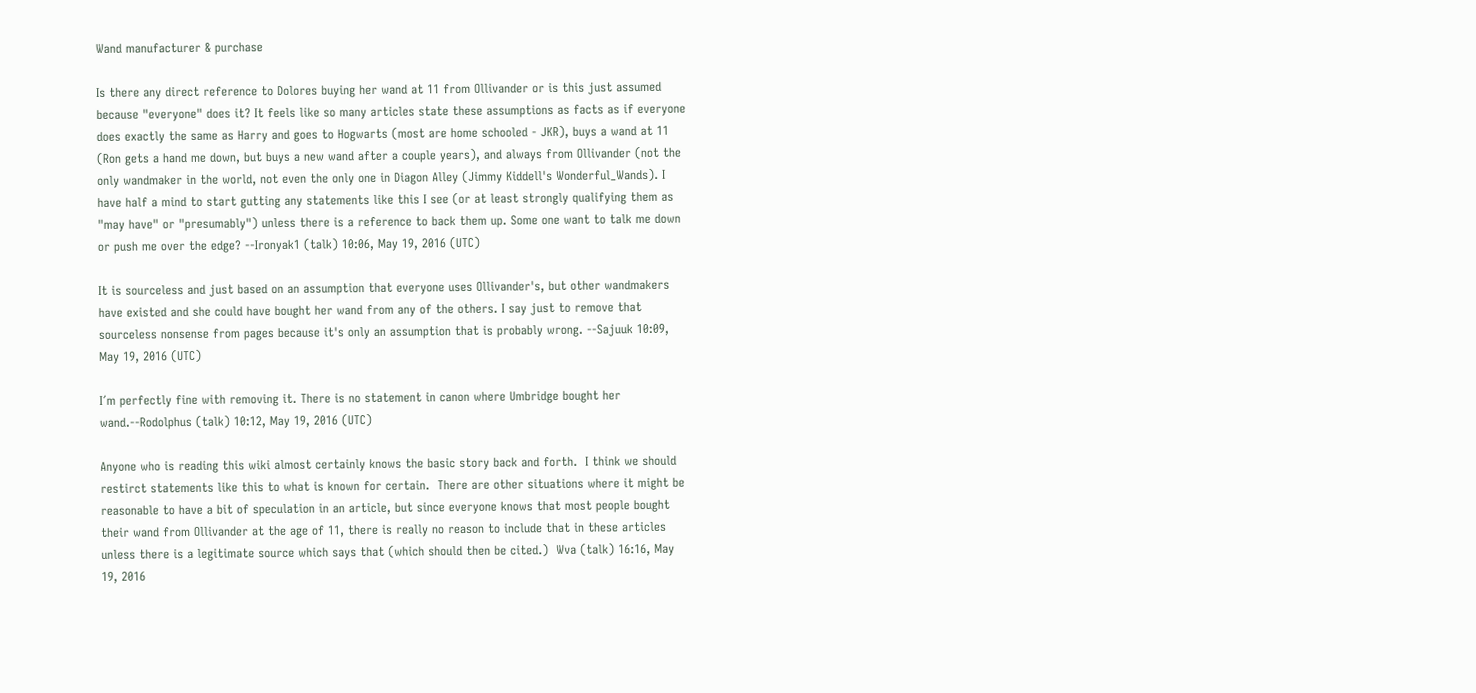Wand manufacturer & purchase

Is there any direct reference to Dolores buying her wand at 11 from Ollivander or is this just assumed because "everyone" does it? It feels like so many articles state these assumptions as facts as if everyone does exactly the same as Harry and goes to Hogwarts (most are home schooled - JKR), buys a wand at 11 (Ron gets a hand me down, but buys a new wand after a couple years), and always from Ollivander (not the only wandmaker in the world, not even the only one in Diagon Alley (Jimmy Kiddell's Wonderful_Wands). I have half a mind to start gutting any statements like this I see (or at least strongly qualifying them as "may have" or "presumably") unless there is a reference to back them up. Some one want to talk me down or push me over the edge? --Ironyak1 (talk) 10:06, May 19, 2016 (UTC)

It is sourceless and just based on an assumption that everyone uses Ollivander's, but other wandmakers have existed and she could have bought her wand from any of the others. I say just to remove that sourceless nonsense from pages because it's only an assumption that is probably wrong. --Sajuuk 10:09, May 19, 2016 (UTC)

I´m perfectly fine with removing it. There is no statement in canon where Umbridge bought her wand.--Rodolphus (talk) 10:12, May 19, 2016 (UTC)

Anyone who is reading this wiki almost certainly knows the basic story back and forth.  I think we should restirct statements like this to what is known for certain.  There are other situations where it might be reasonable to have a bit of speculation in an article, but since everyone knows that most people bought their wand from Ollivander at the age of 11, there is really no reason to include that in these articles unless there is a legitimate source which says that (which should then be cited.)  Wva (talk) 16:16, May 19, 2016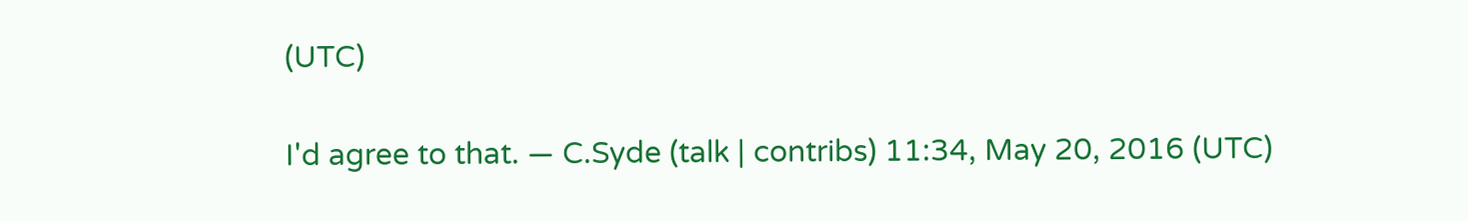(UTC)

I'd agree to that. ― C.Syde (talk | contribs) 11:34, May 20, 2016 (UTC)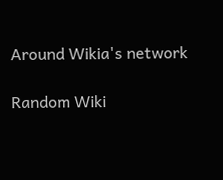Around Wikia's network

Random Wiki